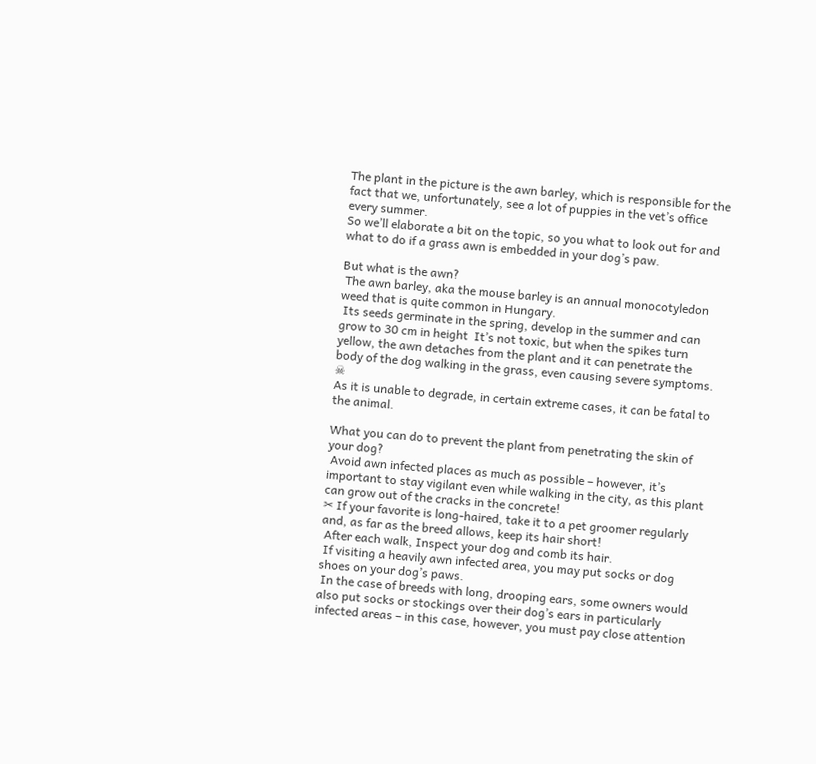The plant in the picture is the awn barley, which is responsible for the fact that we, unfortunately, see a lot of puppies in the vet’s office every summer.
So we’ll elaborate a bit on the topic, so you what to look out for and what to do if a grass awn is embedded in your dog’s paw.

But what is the awn?
 The awn barley, aka the mouse barley is an annual monocotyledon weed that is quite common in Hungary.
 Its seeds germinate in the spring, develop in the summer and can grow to 30 cm in height  It’s not toxic, but when the spikes turn yellow, the awn detaches from the plant and it can penetrate the body of the dog walking in the grass, even causing severe symptoms. ☠
As it is unable to degrade, in certain extreme cases, it can be fatal to the animal.

What you can do to prevent the plant from penetrating the skin of your dog?
 Avoid awn infected places as much as possible – however, it’s important to stay vigilant even while walking in the city, as this plant can grow out of the cracks in the concrete!
✂ If your favorite is long-haired, take it to a pet groomer regularly and, as far as the breed allows, keep its hair short!
 After each walk, Inspect your dog and comb its hair.
 If visiting a heavily awn infected area, you may put socks or dog shoes on your dog’s paws.
 In the case of breeds with long, drooping ears, some owners would also put socks or stockings over their dog’s ears in particularly infected areas – in this case, however, you must pay close attention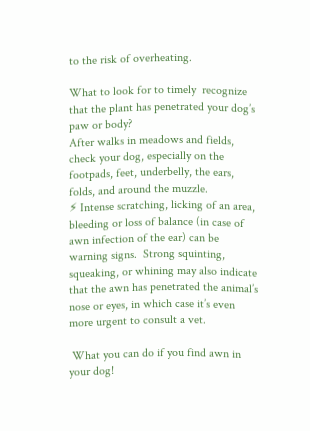to the risk of overheating.

What to look for to timely  recognize that the plant has penetrated your dog’s paw or body?
After walks in meadows and fields, check your dog, especially on the footpads, feet, underbelly, the ears, folds, and around the muzzle.
⚡ Intense scratching, licking of an area, bleeding or loss of balance (in case of awn infection of the ear) can be warning signs.  Strong squinting, squeaking, or whining may also indicate that the awn has penetrated the animal’s nose or eyes, in which case it’s even more urgent to consult a vet.

 What you can do if you find awn in your dog!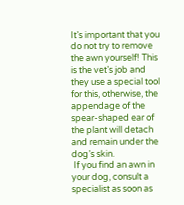It’s important that you do not try to remove the awn yourself! This is the vet’s job and they use a special tool for this, otherwise, the appendage of the spear-shaped ear of the plant will detach and remain under the dog’s skin.
 If you find an awn in your dog, consult a specialist as soon as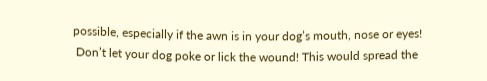possible, especially if the awn is in your dog’s mouth, nose or eyes!
 Don’t let your dog poke or lick the wound! This would spread the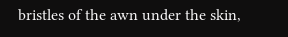bristles of the awn under the skin,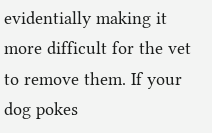evidentially making it more difficult for the vet to remove them. If your dog pokes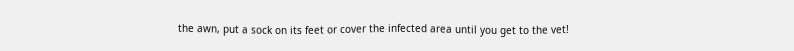the awn, put a sock on its feet or cover the infected area until you get to the vet!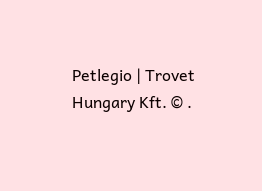Petlegio | Trovet Hungary Kft. © .